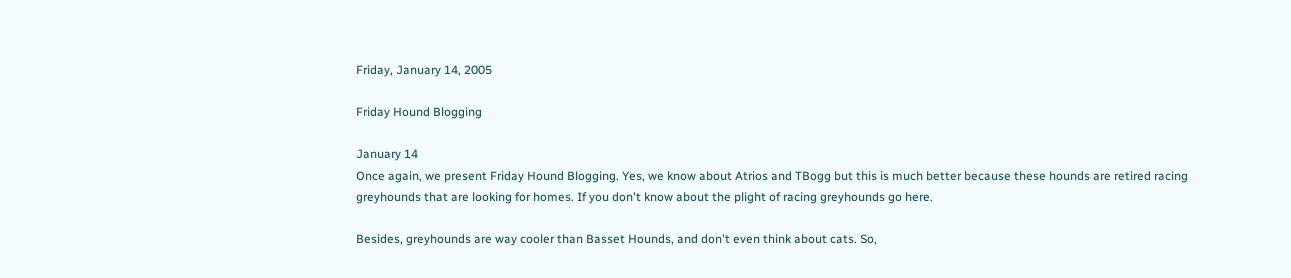Friday, January 14, 2005

Friday Hound Blogging

January 14
Once again, we present Friday Hound Blogging. Yes, we know about Atrios and TBogg but this is much better because these hounds are retired racing greyhounds that are looking for homes. If you don't know about the plight of racing greyhounds go here.

Besides, greyhounds are way cooler than Basset Hounds, and don't even think about cats. So,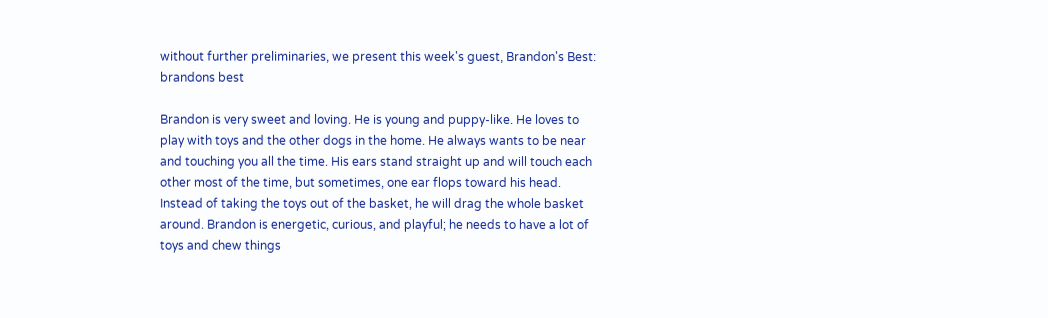without further preliminaries, we present this week's guest, Brandon's Best:
brandons best

Brandon is very sweet and loving. He is young and puppy-like. He loves to play with toys and the other dogs in the home. He always wants to be near and touching you all the time. His ears stand straight up and will touch each other most of the time, but sometimes, one ear flops toward his head. Instead of taking the toys out of the basket, he will drag the whole basket around. Brandon is energetic, curious, and playful; he needs to have a lot of toys and chew things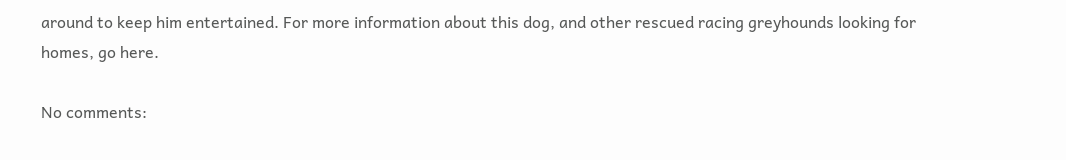around to keep him entertained. For more information about this dog, and other rescued racing greyhounds looking for homes, go here.

No comments: